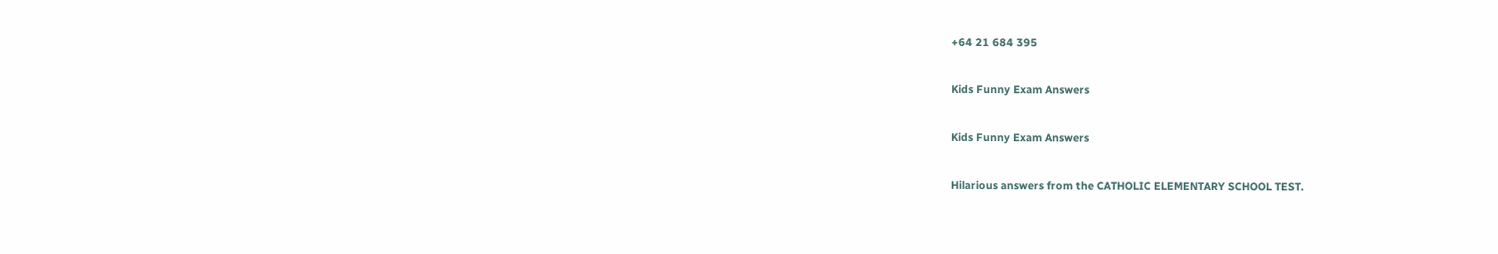+64 21 684 395

Kids Funny Exam Answers

Kids Funny Exam Answers

Hilarious answers from the CATHOLIC ELEMENTARY SCHOOL TEST.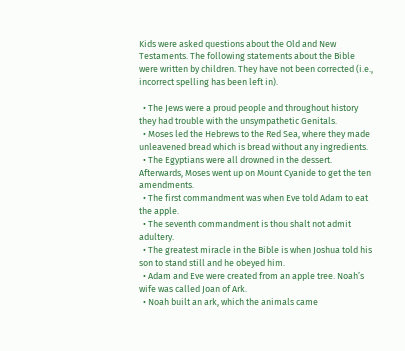Kids were asked questions about the Old and New Testaments. The following statements about the Bible were written by children. They have not been corrected (i.e., incorrect spelling has been left in).

  • The Jews were a proud people and throughout history they had trouble with the unsympathetic Genitals.
  • Moses led the Hebrews to the Red Sea, where they made unleavened bread which is bread without any ingredients.
  • The Egyptians were all drowned in the dessert. Afterwards, Moses went up on Mount Cyanide to get the ten amendments.
  • The first commandment was when Eve told Adam to eat the apple.
  • The seventh commandment is thou shalt not admit adultery.
  • The greatest miracle in the Bible is when Joshua told his son to stand still and he obeyed him.
  • Adam and Eve were created from an apple tree. Noah’s wife was called Joan of Ark.
  • Noah built an ark, which the animals came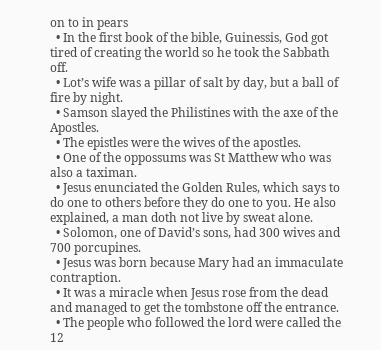on to in pears
  • In the first book of the bible, Guinessis, God got tired of creating the world so he took the Sabbath off.
  • Lot’s wife was a pillar of salt by day, but a ball of fire by night.
  • Samson slayed the Philistines with the axe of the Apostles.
  • The epistles were the wives of the apostles.
  • One of the oppossums was St Matthew who was also a taximan.
  • Jesus enunciated the Golden Rules, which says to do one to others before they do one to you. He also explained, a man doth not live by sweat alone.
  • Solomon, one of David’s sons, had 300 wives and 700 porcupines.
  • Jesus was born because Mary had an immaculate contraption.
  • It was a miracle when Jesus rose from the dead and managed to get the tombstone off the entrance.
  • The people who followed the lord were called the 12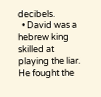decibels.
  • David was a hebrew king skilled at playing the liar. He fought the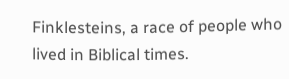Finklesteins, a race of people who lived in Biblical times.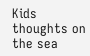Kids thoughts on the sea